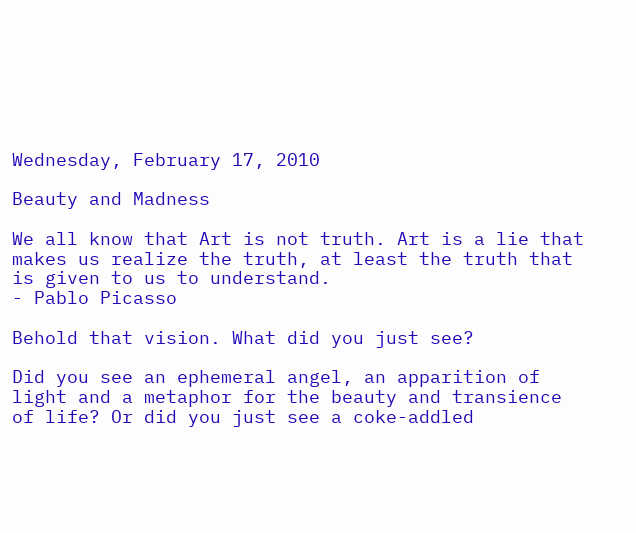Wednesday, February 17, 2010

Beauty and Madness

We all know that Art is not truth. Art is a lie that makes us realize the truth, at least the truth that is given to us to understand.
- Pablo Picasso

Behold that vision. What did you just see?

Did you see an ephemeral angel, an apparition of light and a metaphor for the beauty and transience of life? Or did you just see a coke-addled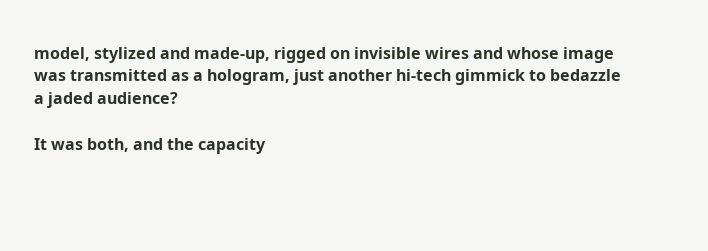model, stylized and made-up, rigged on invisible wires and whose image was transmitted as a hologram, just another hi-tech gimmick to bedazzle a jaded audience?

It was both, and the capacity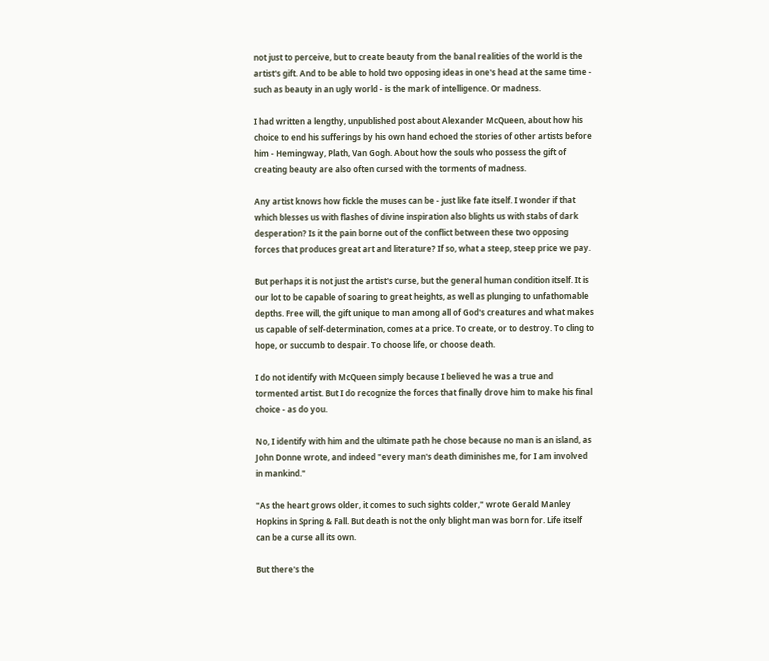not just to perceive, but to create beauty from the banal realities of the world is the artist's gift. And to be able to hold two opposing ideas in one's head at the same time - such as beauty in an ugly world - is the mark of intelligence. Or madness.

I had written a lengthy, unpublished post about Alexander McQueen, about how his choice to end his sufferings by his own hand echoed the stories of other artists before him - Hemingway, Plath, Van Gogh. About how the souls who possess the gift of creating beauty are also often cursed with the torments of madness.

Any artist knows how fickle the muses can be - just like fate itself. I wonder if that which blesses us with flashes of divine inspiration also blights us with stabs of dark desperation? Is it the pain borne out of the conflict between these two opposing forces that produces great art and literature? If so, what a steep, steep price we pay.

But perhaps it is not just the artist's curse, but the general human condition itself. It is our lot to be capable of soaring to great heights, as well as plunging to unfathomable depths. Free will, the gift unique to man among all of God's creatures and what makes us capable of self-determination, comes at a price. To create, or to destroy. To cling to hope, or succumb to despair. To choose life, or choose death.

I do not identify with McQueen simply because I believed he was a true and tormented artist. But I do recognize the forces that finally drove him to make his final choice - as do you.

No, I identify with him and the ultimate path he chose because no man is an island, as John Donne wrote, and indeed "every man's death diminishes me, for I am involved in mankind."

"As the heart grows older, it comes to such sights colder," wrote Gerald Manley Hopkins in Spring & Fall. But death is not the only blight man was born for. Life itself can be a curse all its own.

But there's the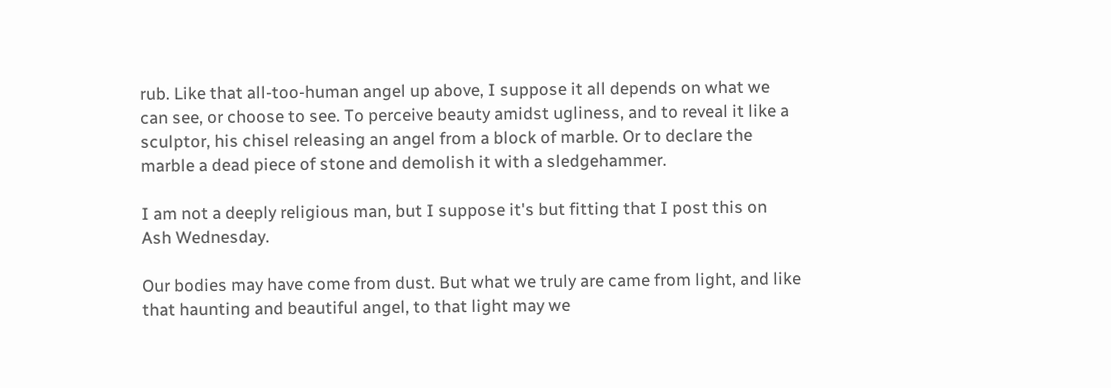rub. Like that all-too-human angel up above, I suppose it all depends on what we can see, or choose to see. To perceive beauty amidst ugliness, and to reveal it like a sculptor, his chisel releasing an angel from a block of marble. Or to declare the marble a dead piece of stone and demolish it with a sledgehammer.

I am not a deeply religious man, but I suppose it's but fitting that I post this on Ash Wednesday.

Our bodies may have come from dust. But what we truly are came from light, and like that haunting and beautiful angel, to that light may we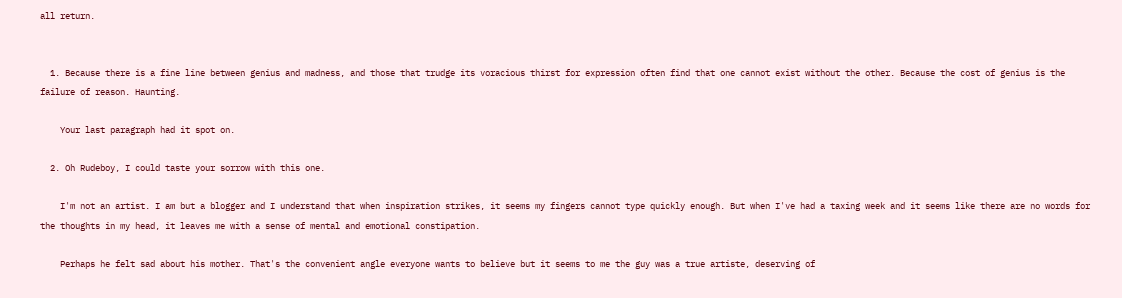all return.


  1. Because there is a fine line between genius and madness, and those that trudge its voracious thirst for expression often find that one cannot exist without the other. Because the cost of genius is the failure of reason. Haunting.

    Your last paragraph had it spot on.

  2. Oh Rudeboy, I could taste your sorrow with this one.

    I'm not an artist. I am but a blogger and I understand that when inspiration strikes, it seems my fingers cannot type quickly enough. But when I've had a taxing week and it seems like there are no words for the thoughts in my head, it leaves me with a sense of mental and emotional constipation.

    Perhaps he felt sad about his mother. That's the convenient angle everyone wants to believe but it seems to me the guy was a true artiste, deserving of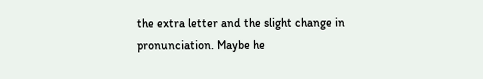the extra letter and the slight change in pronunciation. Maybe he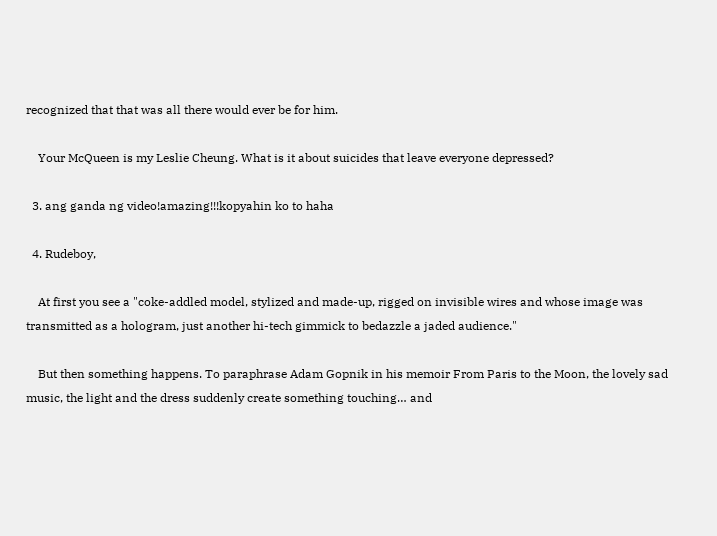recognized that that was all there would ever be for him.

    Your McQueen is my Leslie Cheung. What is it about suicides that leave everyone depressed?

  3. ang ganda ng video!amazing!!!kopyahin ko to haha

  4. Rudeboy,

    At first you see a "coke-addled model, stylized and made-up, rigged on invisible wires and whose image was transmitted as a hologram, just another hi-tech gimmick to bedazzle a jaded audience."

    But then something happens. To paraphrase Adam Gopnik in his memoir From Paris to the Moon, the lovely sad music, the light and the dress suddenly create something touching… and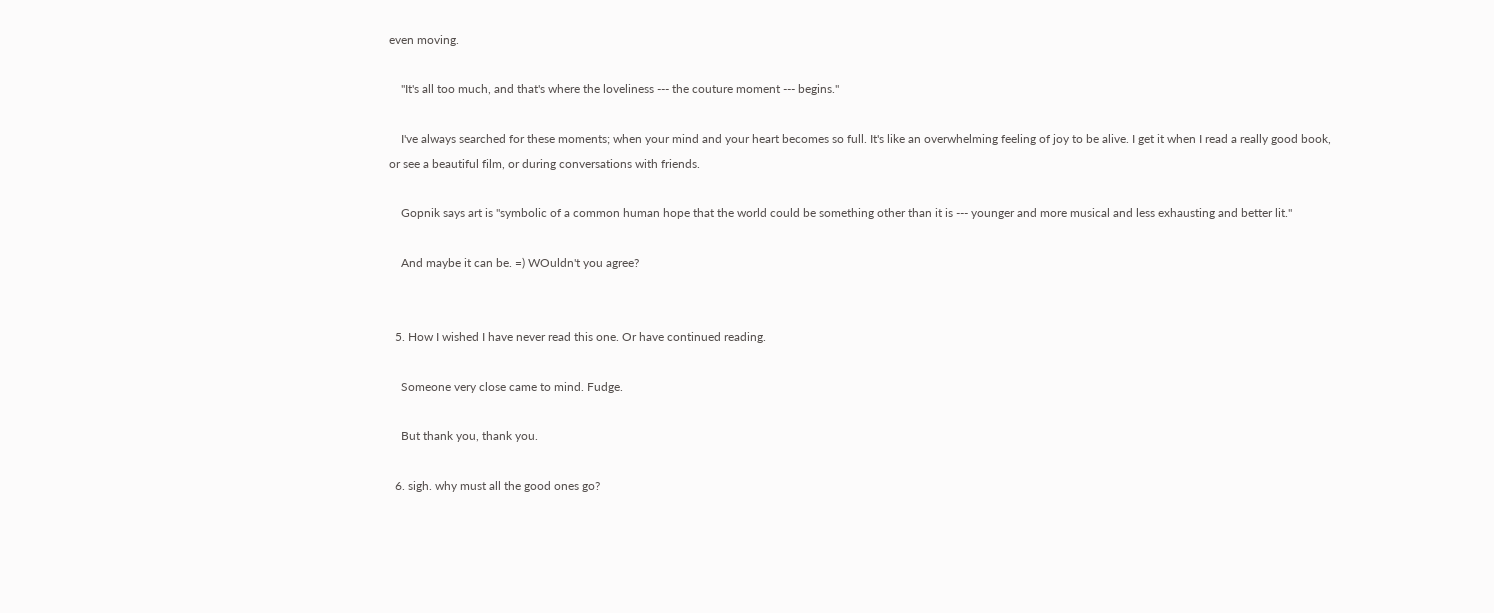even moving.

    "It's all too much, and that's where the loveliness --- the couture moment --- begins."

    I've always searched for these moments; when your mind and your heart becomes so full. It's like an overwhelming feeling of joy to be alive. I get it when I read a really good book, or see a beautiful film, or during conversations with friends.

    Gopnik says art is "symbolic of a common human hope that the world could be something other than it is --- younger and more musical and less exhausting and better lit."

    And maybe it can be. =) WOuldn't you agree?


  5. How I wished I have never read this one. Or have continued reading.

    Someone very close came to mind. Fudge.

    But thank you, thank you.

  6. sigh. why must all the good ones go?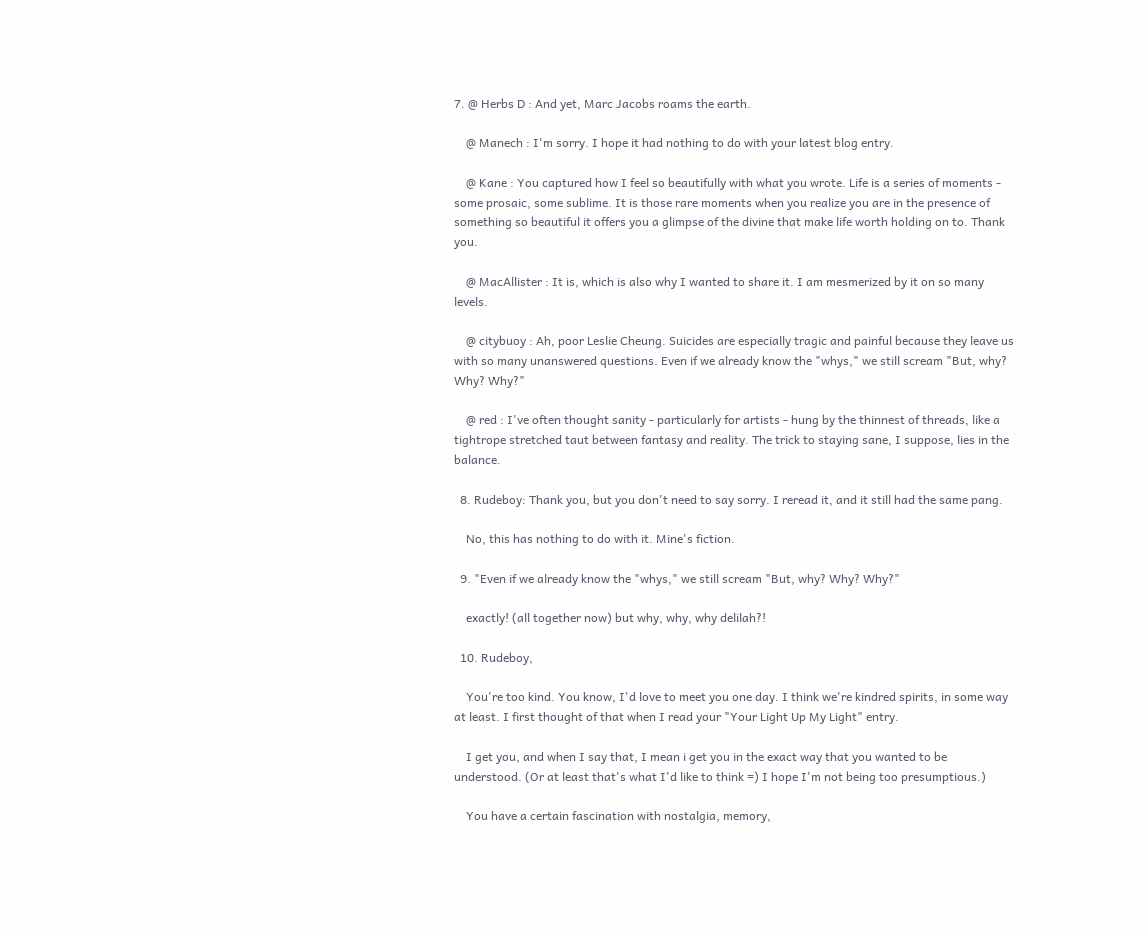7. @ Herbs D : And yet, Marc Jacobs roams the earth.

    @ Manech : I'm sorry. I hope it had nothing to do with your latest blog entry.

    @ Kane : You captured how I feel so beautifully with what you wrote. Life is a series of moments - some prosaic, some sublime. It is those rare moments when you realize you are in the presence of something so beautiful it offers you a glimpse of the divine that make life worth holding on to. Thank you.

    @ MacAllister : It is, which is also why I wanted to share it. I am mesmerized by it on so many levels.

    @ citybuoy : Ah, poor Leslie Cheung. Suicides are especially tragic and painful because they leave us with so many unanswered questions. Even if we already know the "whys," we still scream "But, why? Why? Why?"

    @ red : I've often thought sanity - particularly for artists - hung by the thinnest of threads, like a tightrope stretched taut between fantasy and reality. The trick to staying sane, I suppose, lies in the balance.

  8. Rudeboy: Thank you, but you don't need to say sorry. I reread it, and it still had the same pang.

    No, this has nothing to do with it. Mine's fiction.

  9. "Even if we already know the "whys," we still scream "But, why? Why? Why?"

    exactly! (all together now) but why, why, why delilah?!

  10. Rudeboy,

    You're too kind. You know, I'd love to meet you one day. I think we're kindred spirits, in some way at least. I first thought of that when I read your "Your Light Up My Light" entry.

    I get you, and when I say that, I mean i get you in the exact way that you wanted to be understood. (Or at least that's what I'd like to think =) I hope I'm not being too presumptious.)

    You have a certain fascination with nostalgia, memory,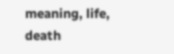meaning, life, death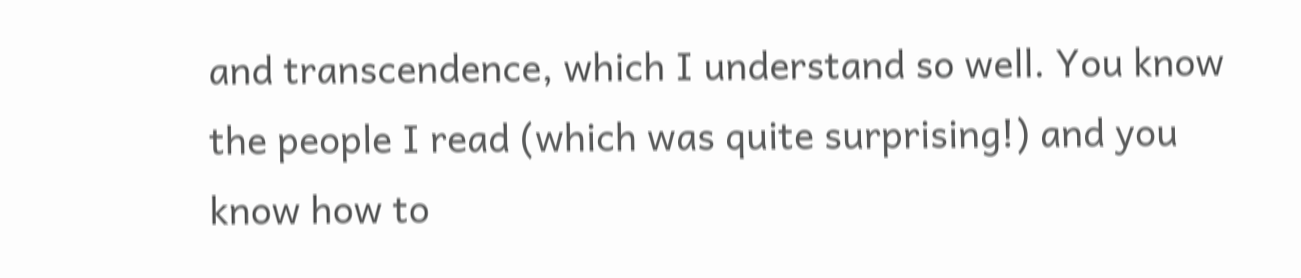and transcendence, which I understand so well. You know the people I read (which was quite surprising!) and you know how to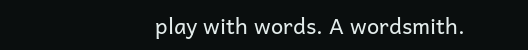play with words. A wordsmith.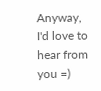Anyway, I'd love to hear from you =)